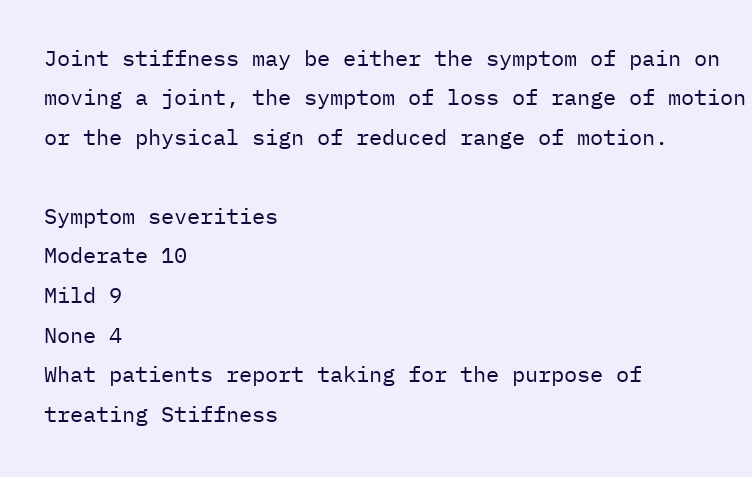Joint stiffness may be either the symptom of pain on moving a joint, the symptom of loss of range of motion or the physical sign of reduced range of motion.

Symptom severities
Moderate 10
Mild 9
None 4
What patients report taking for the purpose of treating Stiffness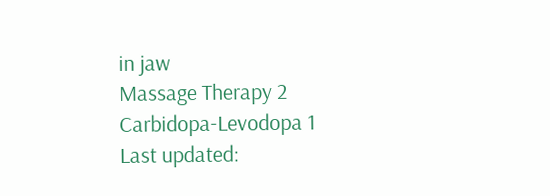in jaw
Massage Therapy 2
Carbidopa-Levodopa 1
Last updated: